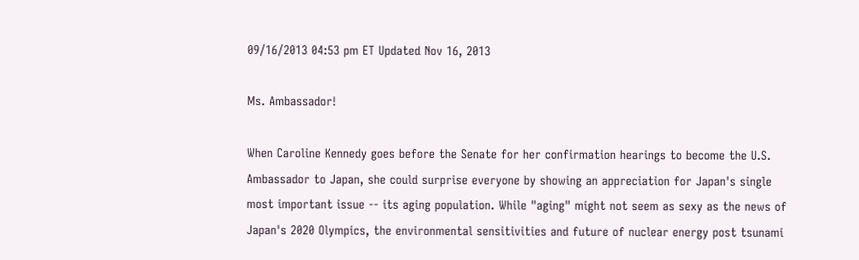09/16/2013 04:53 pm ET Updated Nov 16, 2013

Ms. Ambassador!

When Caroline Kennedy goes before the Senate for her confirmation hearings to become the U.S. Ambassador to Japan, she could surprise everyone by showing an appreciation for Japan's single most important issue -- its aging population. While "aging" might not seem as sexy as the news of Japan's 2020 Olympics, the environmental sensitivities and future of nuclear energy post tsunami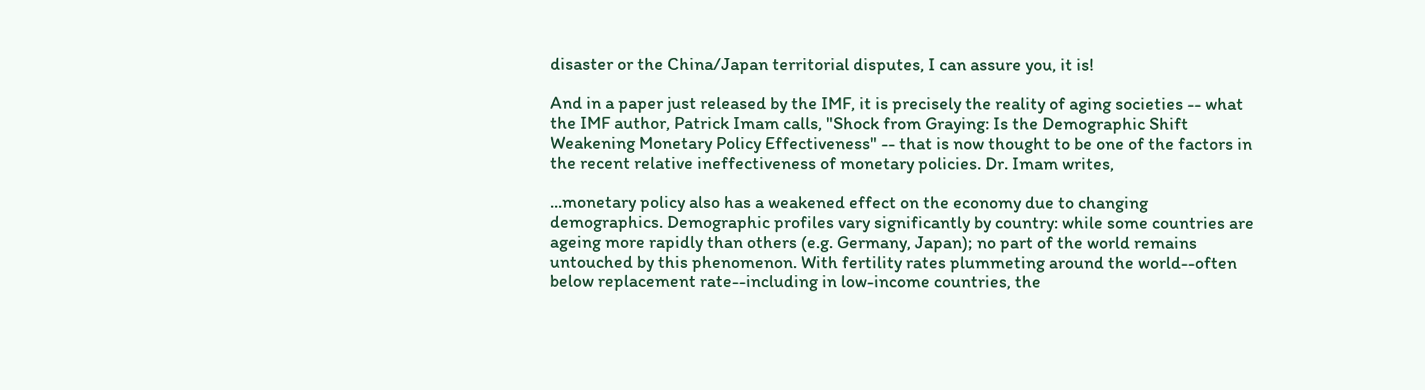disaster or the China/Japan territorial disputes, I can assure you, it is!

And in a paper just released by the IMF, it is precisely the reality of aging societies -- what the IMF author, Patrick Imam calls, "Shock from Graying: Is the Demographic Shift Weakening Monetary Policy Effectiveness" -- that is now thought to be one of the factors in the recent relative ineffectiveness of monetary policies. Dr. Imam writes,

...monetary policy also has a weakened effect on the economy due to changing demographics. Demographic profiles vary significantly by country: while some countries are ageing more rapidly than others (e.g. Germany, Japan); no part of the world remains untouched by this phenomenon. With fertility rates plummeting around the world--often below replacement rate--including in low-income countries, the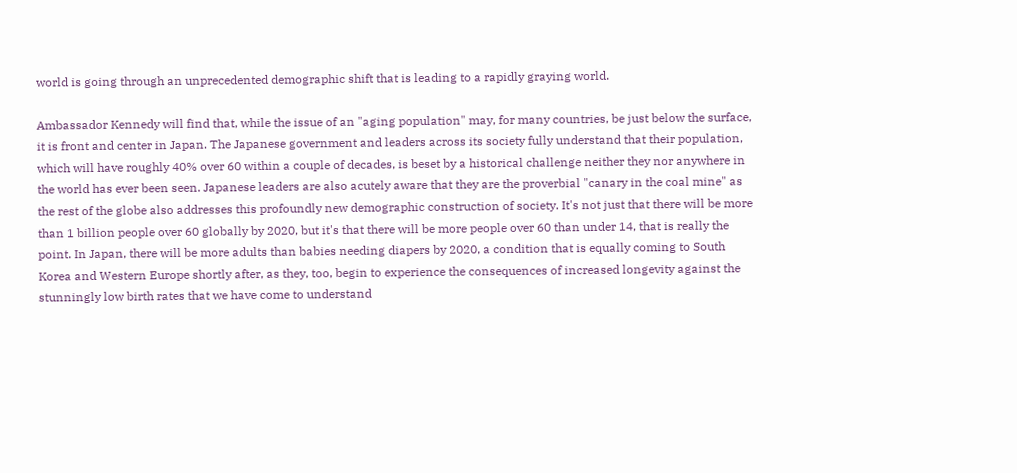world is going through an unprecedented demographic shift that is leading to a rapidly graying world.

Ambassador Kennedy will find that, while the issue of an "aging population" may, for many countries, be just below the surface, it is front and center in Japan. The Japanese government and leaders across its society fully understand that their population, which will have roughly 40% over 60 within a couple of decades, is beset by a historical challenge neither they nor anywhere in the world has ever been seen. Japanese leaders are also acutely aware that they are the proverbial "canary in the coal mine" as the rest of the globe also addresses this profoundly new demographic construction of society. It's not just that there will be more than 1 billion people over 60 globally by 2020, but it's that there will be more people over 60 than under 14, that is really the point. In Japan, there will be more adults than babies needing diapers by 2020, a condition that is equally coming to South Korea and Western Europe shortly after, as they, too, begin to experience the consequences of increased longevity against the stunningly low birth rates that we have come to understand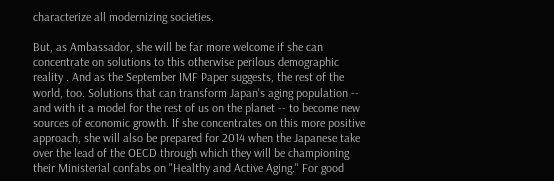characterize all modernizing societies.

But, as Ambassador, she will be far more welcome if she can concentrate on solutions to this otherwise perilous demographic reality . And as the September IMF Paper suggests, the rest of the world, too. Solutions that can transform Japan's aging population -- and with it a model for the rest of us on the planet -- to become new sources of economic growth. If she concentrates on this more positive approach, she will also be prepared for 2014 when the Japanese take over the lead of the OECD through which they will be championing their Ministerial confabs on "Healthy and Active Aging." For good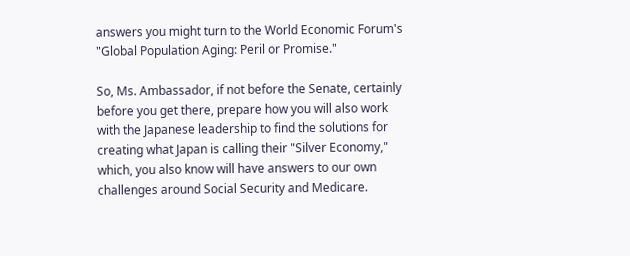answers you might turn to the World Economic Forum's "Global Population Aging: Peril or Promise."

So, Ms. Ambassador, if not before the Senate, certainly before you get there, prepare how you will also work with the Japanese leadership to find the solutions for creating what Japan is calling their "Silver Economy," which, you also know will have answers to our own challenges around Social Security and Medicare.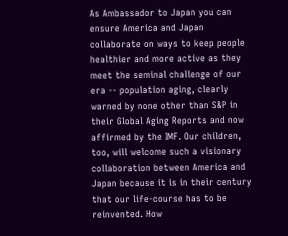As Ambassador to Japan you can ensure America and Japan collaborate on ways to keep people healthier and more active as they meet the seminal challenge of our era -- population aging, clearly warned by none other than S&P in their Global Aging Reports and now affirmed by the IMF. Our children, too, will welcome such a visionary collaboration between America and Japan because it is in their century that our life-course has to be reinvented. How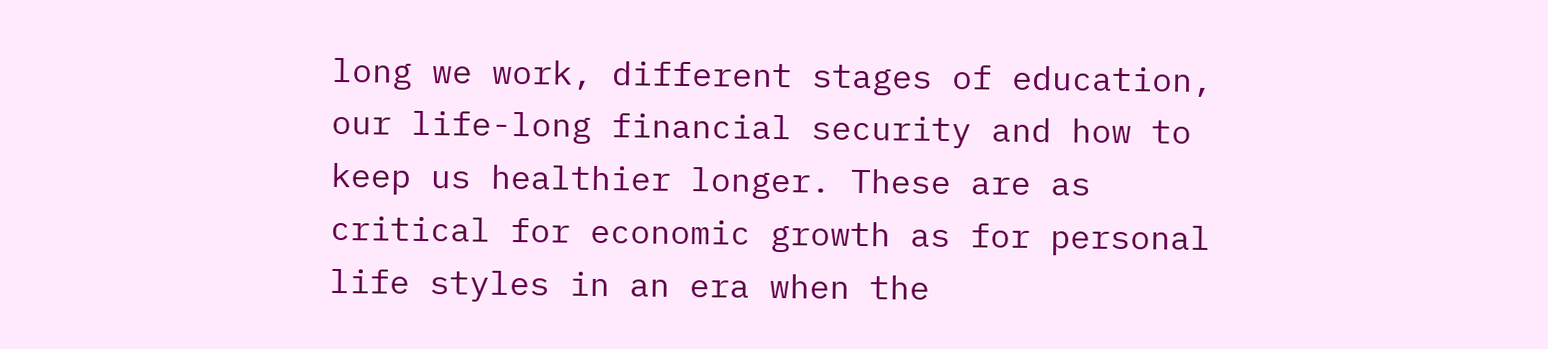long we work, different stages of education, our life-long financial security and how to keep us healthier longer. These are as critical for economic growth as for personal life styles in an era when the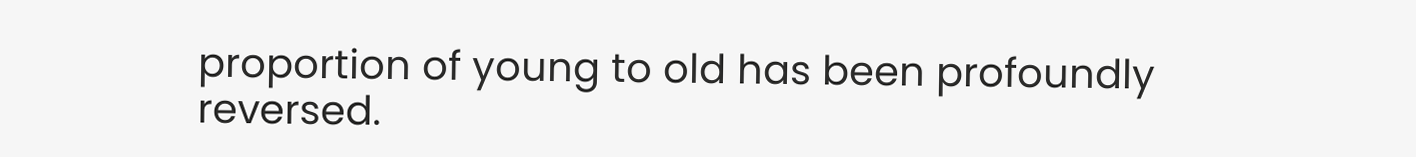proportion of young to old has been profoundly reversed.